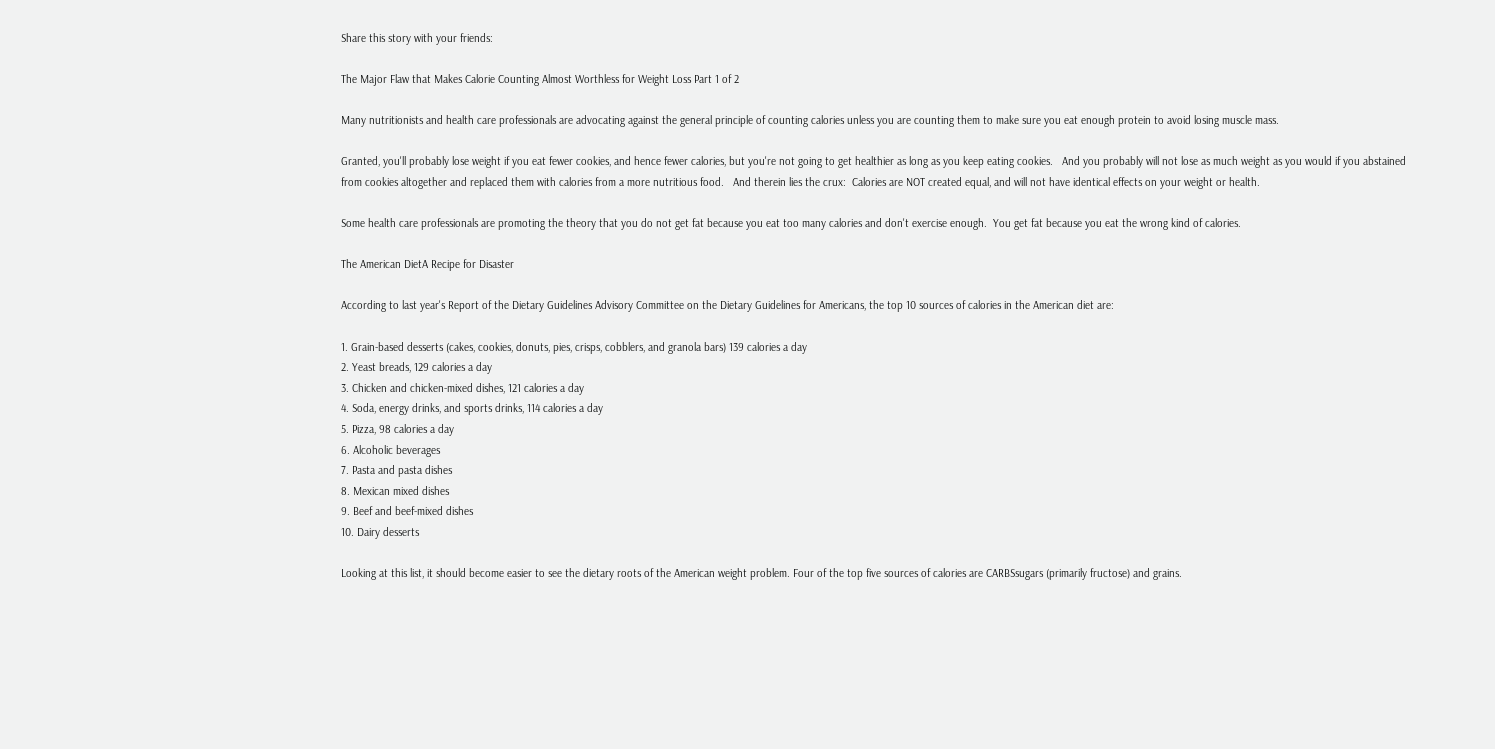Share this story with your friends:

The Major Flaw that Makes Calorie Counting Almost Worthless for Weight Loss Part 1 of 2

Many nutritionists and health care professionals are advocating against the general principle of counting calories unless you are counting them to make sure you eat enough protein to avoid losing muscle mass.

Granted, you'll probably lose weight if you eat fewer cookies, and hence fewer calories, but you're not going to get healthier as long as you keep eating cookies.   And you probably will not lose as much weight as you would if you abstained from cookies altogether and replaced them with calories from a more nutritious food.   And therein lies the crux:  Calories are NOT created equal, and will not have identical effects on your weight or health.

Some health care professionals are promoting the theory that you do not get fat because you eat too many calories and don't exercise enough.  You get fat because you eat the wrong kind of calories.

The American DietA Recipe for Disaster

According to last year's Report of the Dietary Guidelines Advisory Committee on the Dietary Guidelines for Americans, the top 10 sources of calories in the American diet are:

1. Grain-based desserts (cakes, cookies, donuts, pies, crisps, cobblers, and granola bars) 139 calories a day
2. Yeast breads, 129 calories a day
3. Chicken and chicken-mixed dishes, 121 calories a day
4. Soda, energy drinks, and sports drinks, 114 calories a day
5. Pizza, 98 calories a day
6. Alcoholic beverages
7. Pasta and pasta dishes
8. Mexican mixed dishes
9. Beef and beef-mixed dishes
10. Dairy desserts

Looking at this list, it should become easier to see the dietary roots of the American weight problem. Four of the top five sources of calories are CARBSsugars (primarily fructose) and grains.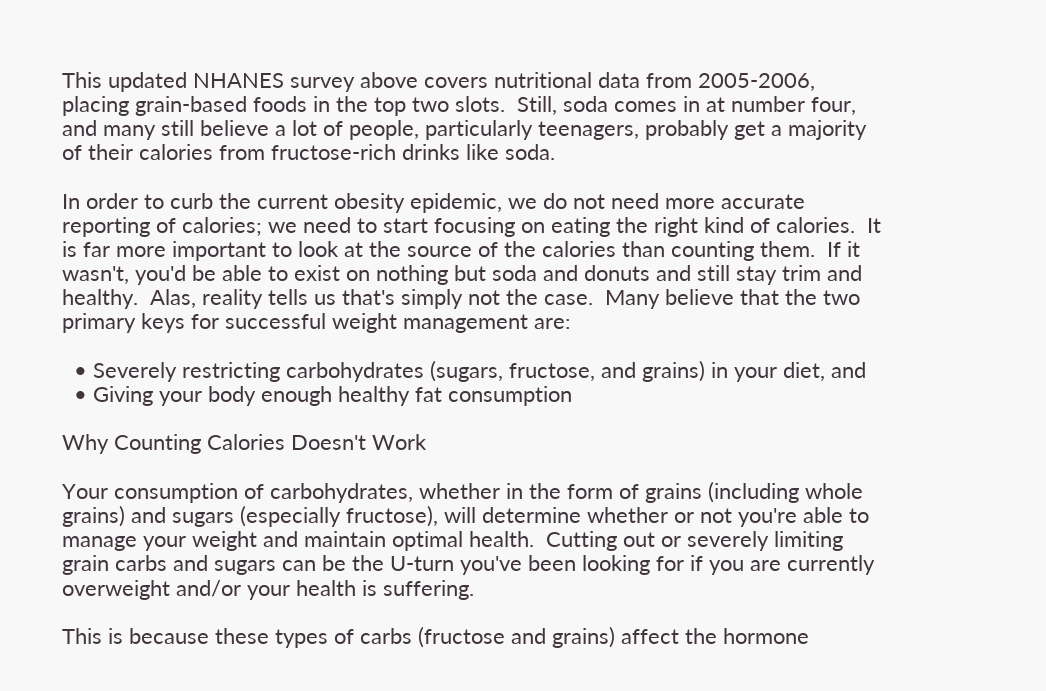This updated NHANES survey above covers nutritional data from 2005-2006, placing grain-based foods in the top two slots.  Still, soda comes in at number four, and many still believe a lot of people, particularly teenagers, probably get a majority of their calories from fructose-rich drinks like soda.

In order to curb the current obesity epidemic, we do not need more accurate reporting of calories; we need to start focusing on eating the right kind of calories.  It is far more important to look at the source of the calories than counting them.  If it wasn't, you'd be able to exist on nothing but soda and donuts and still stay trim and healthy.  Alas, reality tells us that's simply not the case.  Many believe that the two primary keys for successful weight management are:

  • Severely restricting carbohydrates (sugars, fructose, and grains) in your diet, and
  • Giving your body enough healthy fat consumption

Why Counting Calories Doesn't Work

Your consumption of carbohydrates, whether in the form of grains (including whole grains) and sugars (especially fructose), will determine whether or not you're able to manage your weight and maintain optimal health.  Cutting out or severely limiting grain carbs and sugars can be the U-turn you've been looking for if you are currently overweight and/or your health is suffering.

This is because these types of carbs (fructose and grains) affect the hormone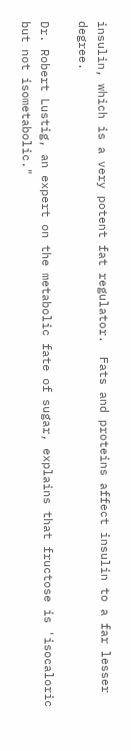insulin, which is a very potent fat regulator.  Fats and proteins affect insulin to a far lesser degree.

Dr. Robert Lustig, an expert on the metabolic fate of sugar, explains that fructose is 'isocaloric but not isometabolic."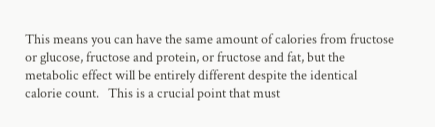This means you can have the same amount of calories from fructose or glucose, fructose and protein, or fructose and fat, but the metabolic effect will be entirely different despite the identical calorie count.   This is a crucial point that must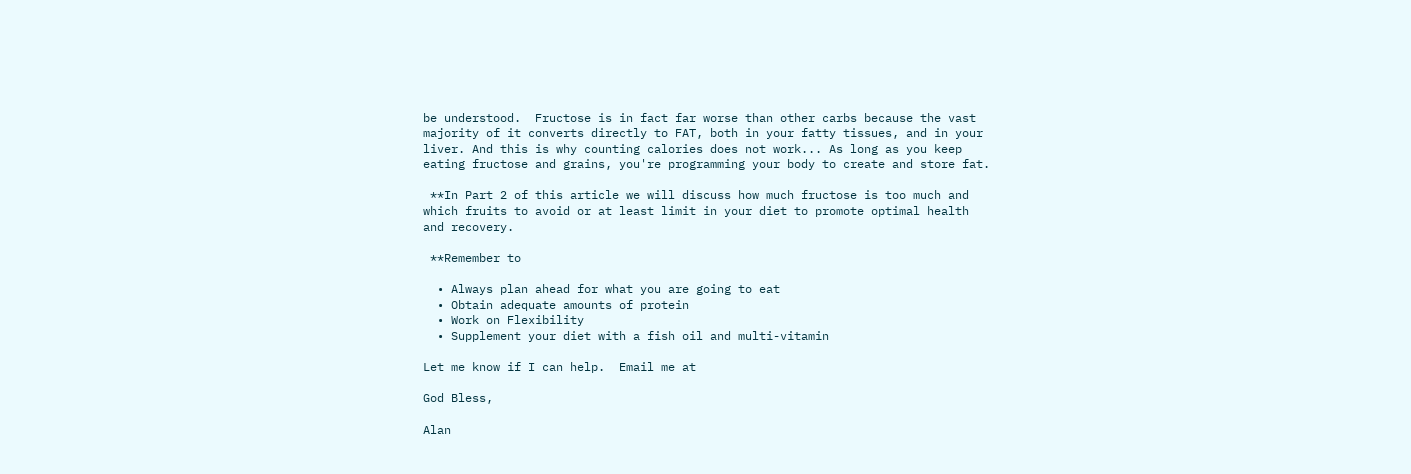be understood.  Fructose is in fact far worse than other carbs because the vast majority of it converts directly to FAT, both in your fatty tissues, and in your liver. And this is why counting calories does not work... As long as you keep eating fructose and grains, you're programming your body to create and store fat.

 **In Part 2 of this article we will discuss how much fructose is too much and which fruits to avoid or at least limit in your diet to promote optimal health and recovery.

 **Remember to

  • Always plan ahead for what you are going to eat
  • Obtain adequate amounts of protein
  • Work on Flexibility
  • Supplement your diet with a fish oil and multi-vitamin

Let me know if I can help.  Email me at

God Bless,

Alan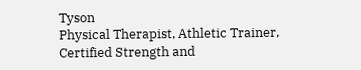Tyson
Physical Therapist, Athletic Trainer, Certified Strength and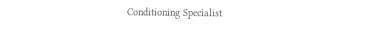Conditioning Specialist